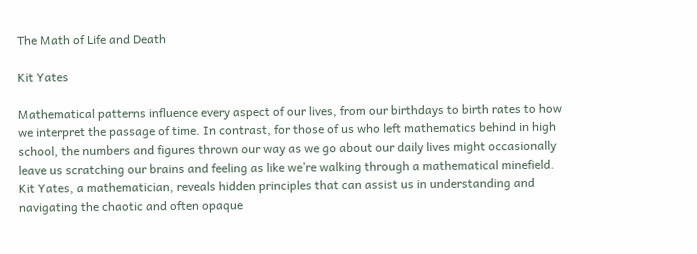The Math of Life and Death

Kit Yates

Mathematical patterns influence every aspect of our lives, from our birthdays to birth rates to how we interpret the passage of time. In contrast, for those of us who left mathematics behind in high school, the numbers and figures thrown our way as we go about our daily lives might occasionally leave us scratching our brains and feeling as like we’re walking through a mathematical minefield. Kit Yates, a mathematician, reveals hidden principles that can assist us in understanding and navigating the chaotic and often opaque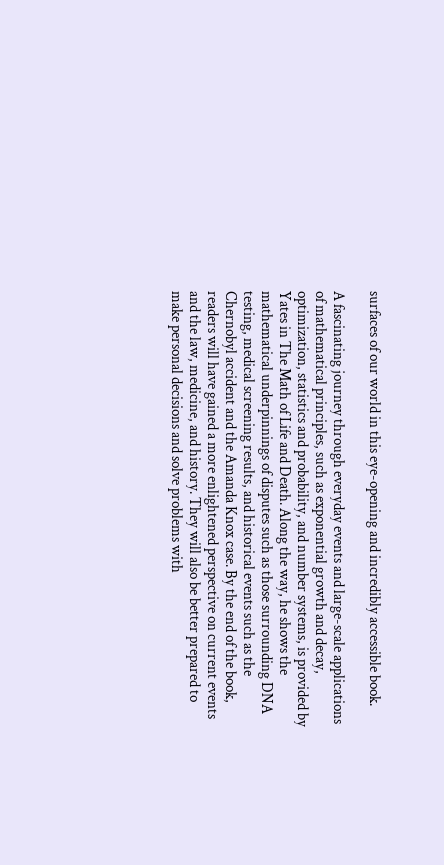surfaces of our world in this eye-opening and incredibly accessible book.

A fascinating journey through everyday events and large-scale applications of mathematical principles, such as exponential growth and decay, optimization, statistics and probability, and number systems, is provided by Yates in The Math of Life and Death. Along the way, he shows the mathematical underpinnings of disputes such as those surrounding DNA testing, medical screening results, and historical events such as the Chernobyl accident and the Amanda Knox case. By the end of the book, readers will have gained a more enlightened perspective on current events and the law, medicine, and history. They will also be better prepared to make personal decisions and solve problems with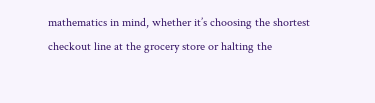mathematics in mind, whether it’s choosing the shortest checkout line at the grocery store or halting the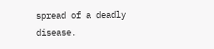spread of a deadly disease.